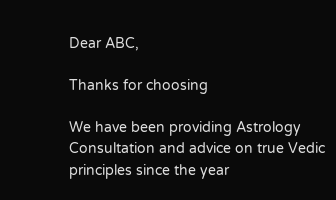Dear ABC,

Thanks for choosing

We have been providing Astrology Consultation and advice on true Vedic principles since the year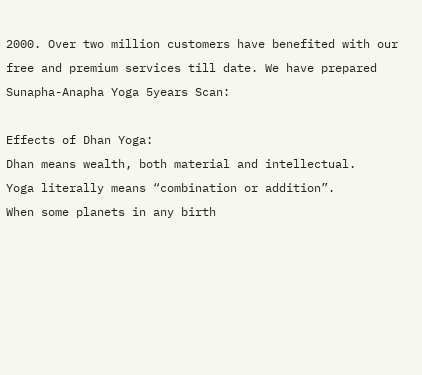2000. Over two million customers have benefited with our free and premium services till date. We have prepared Sunapha-Anapha Yoga 5years Scan:

Effects of Dhan Yoga:
Dhan means wealth, both material and intellectual.
Yoga literally means “combination or addition”.
When some planets in any birth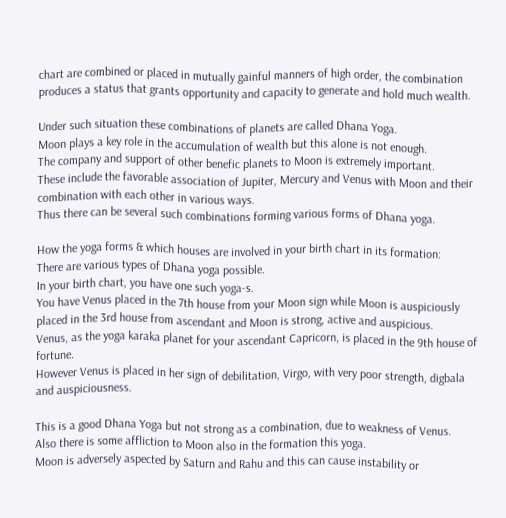chart are combined or placed in mutually gainful manners of high order, the combination produces a status that grants opportunity and capacity to generate and hold much wealth.

Under such situation these combinations of planets are called Dhana Yoga.
Moon plays a key role in the accumulation of wealth but this alone is not enough.
The company and support of other benefic planets to Moon is extremely important.
These include the favorable association of Jupiter, Mercury and Venus with Moon and their combination with each other in various ways.
Thus there can be several such combinations forming various forms of Dhana yoga.

How the yoga forms & which houses are involved in your birth chart in its formation:
There are various types of Dhana yoga possible.
In your birth chart, you have one such yoga-s.
You have Venus placed in the 7th house from your Moon sign while Moon is auspiciously placed in the 3rd house from ascendant and Moon is strong, active and auspicious.
Venus, as the yoga karaka planet for your ascendant Capricorn, is placed in the 9th house of fortune.
However Venus is placed in her sign of debilitation, Virgo, with very poor strength, digbala and auspiciousness.

This is a good Dhana Yoga but not strong as a combination, due to weakness of Venus.
Also there is some affliction to Moon also in the formation this yoga.
Moon is adversely aspected by Saturn and Rahu and this can cause instability or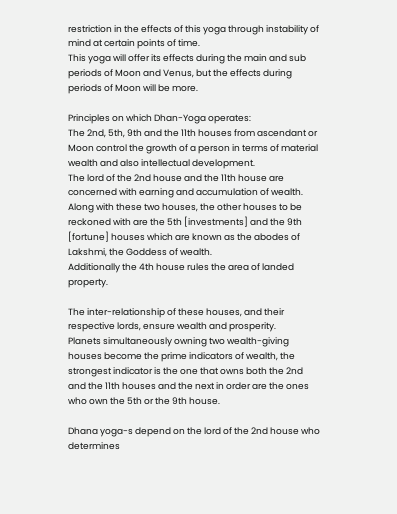restriction in the effects of this yoga through instability of mind at certain points of time.
This yoga will offer its effects during the main and sub periods of Moon and Venus, but the effects during periods of Moon will be more.

Principles on which Dhan-Yoga operates:
The 2nd, 5th, 9th and the 11th houses from ascendant or Moon control the growth of a person in terms of material wealth and also intellectual development.
The lord of the 2nd house and the 11th house are concerned with earning and accumulation of wealth.
Along with these two houses, the other houses to be reckoned with are the 5th [investments] and the 9th [fortune] houses which are known as the abodes of Lakshmi, the Goddess of wealth.
Additionally the 4th house rules the area of landed property.

The inter-relationship of these houses, and their respective lords, ensure wealth and prosperity.
Planets simultaneously owning two wealth-giving houses become the prime indicators of wealth, the strongest indicator is the one that owns both the 2nd and the 11th houses and the next in order are the ones who own the 5th or the 9th house.

Dhana yoga-s depend on the lord of the 2nd house who determines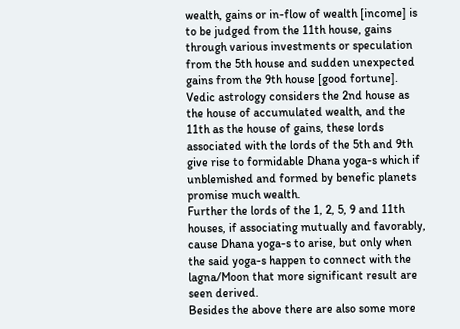wealth, gains or in-flow of wealth [income] is to be judged from the 11th house, gains through various investments or speculation from the 5th house and sudden unexpected gains from the 9th house [good fortune].
Vedic astrology considers the 2nd house as the house of accumulated wealth, and the 11th as the house of gains, these lords associated with the lords of the 5th and 9th give rise to formidable Dhana yoga-s which if unblemished and formed by benefic planets promise much wealth.
Further the lords of the 1, 2, 5, 9 and 11th houses, if associating mutually and favorably, cause Dhana yoga-s to arise, but only when the said yoga-s happen to connect with the lagna/Moon that more significant result are seen derived.
Besides the above there are also some more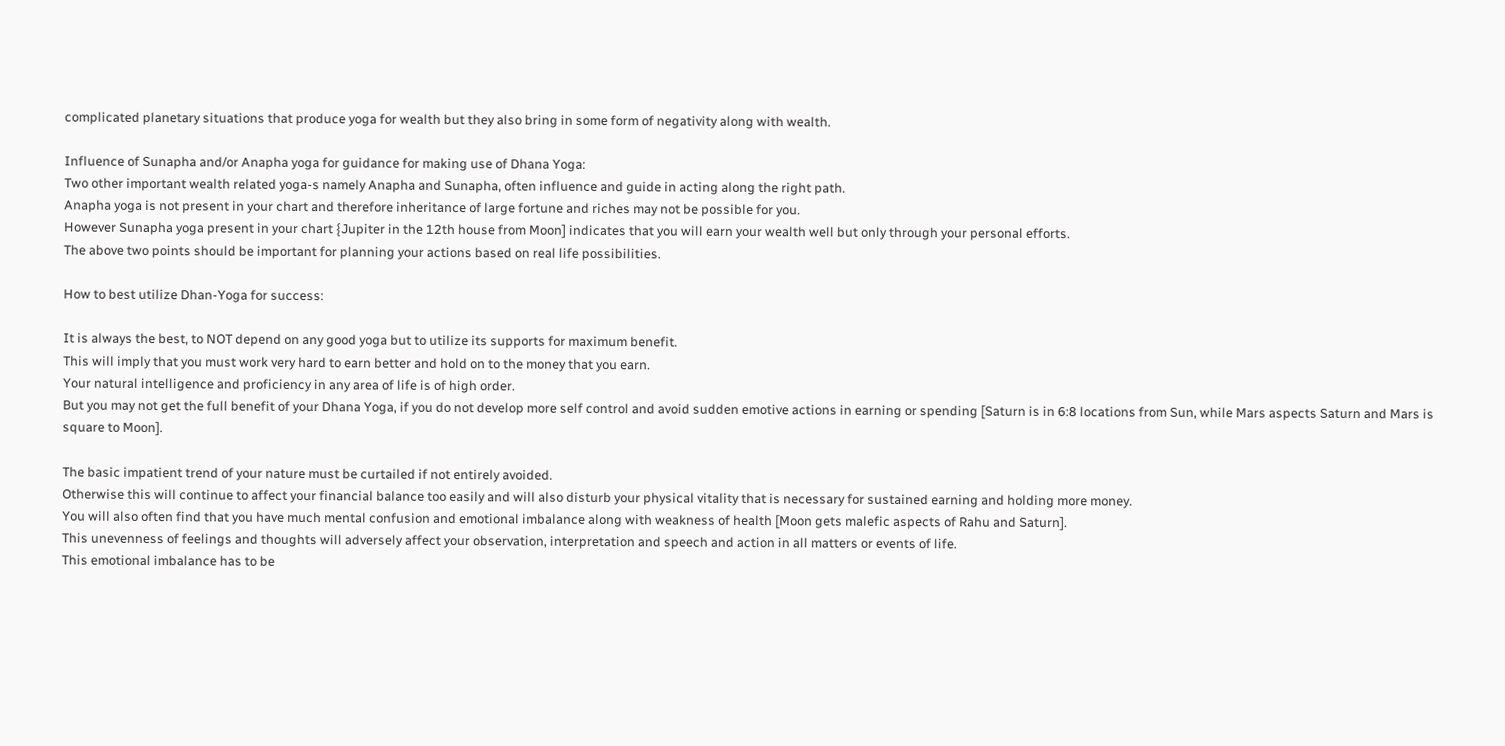complicated planetary situations that produce yoga for wealth but they also bring in some form of negativity along with wealth.

Influence of Sunapha and/or Anapha yoga for guidance for making use of Dhana Yoga:
Two other important wealth related yoga-s namely Anapha and Sunapha, often influence and guide in acting along the right path.
Anapha yoga is not present in your chart and therefore inheritance of large fortune and riches may not be possible for you.
However Sunapha yoga present in your chart {Jupiter in the 12th house from Moon] indicates that you will earn your wealth well but only through your personal efforts.
The above two points should be important for planning your actions based on real life possibilities.

How to best utilize Dhan-Yoga for success:

It is always the best, to NOT depend on any good yoga but to utilize its supports for maximum benefit.
This will imply that you must work very hard to earn better and hold on to the money that you earn.
Your natural intelligence and proficiency in any area of life is of high order.
But you may not get the full benefit of your Dhana Yoga, if you do not develop more self control and avoid sudden emotive actions in earning or spending [Saturn is in 6:8 locations from Sun, while Mars aspects Saturn and Mars is square to Moon].

The basic impatient trend of your nature must be curtailed if not entirely avoided.
Otherwise this will continue to affect your financial balance too easily and will also disturb your physical vitality that is necessary for sustained earning and holding more money.
You will also often find that you have much mental confusion and emotional imbalance along with weakness of health [Moon gets malefic aspects of Rahu and Saturn].
This unevenness of feelings and thoughts will adversely affect your observation, interpretation and speech and action in all matters or events of life.
This emotional imbalance has to be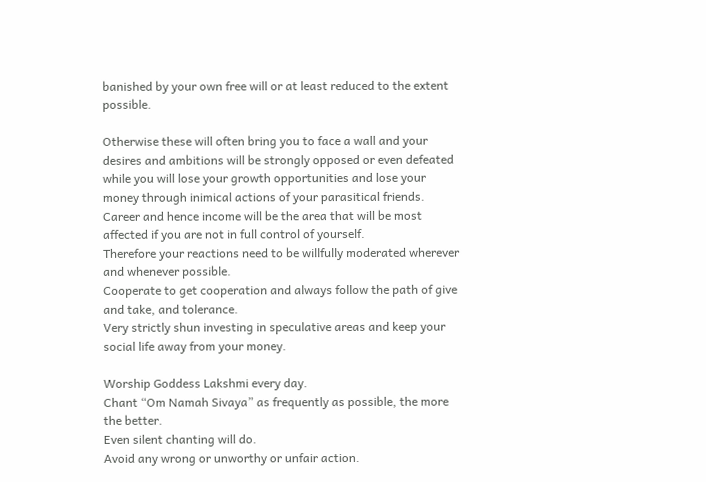banished by your own free will or at least reduced to the extent possible.

Otherwise these will often bring you to face a wall and your desires and ambitions will be strongly opposed or even defeated while you will lose your growth opportunities and lose your money through inimical actions of your parasitical friends.
Career and hence income will be the area that will be most affected if you are not in full control of yourself.
Therefore your reactions need to be willfully moderated wherever and whenever possible.
Cooperate to get cooperation and always follow the path of give and take, and tolerance.
Very strictly shun investing in speculative areas and keep your social life away from your money.

Worship Goddess Lakshmi every day.
Chant “Om Namah Sivaya” as frequently as possible, the more the better.
Even silent chanting will do.
Avoid any wrong or unworthy or unfair action.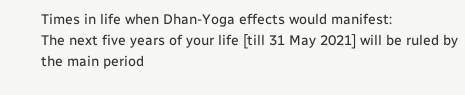Times in life when Dhan-Yoga effects would manifest:
The next five years of your life [till 31 May 2021] will be ruled by the main period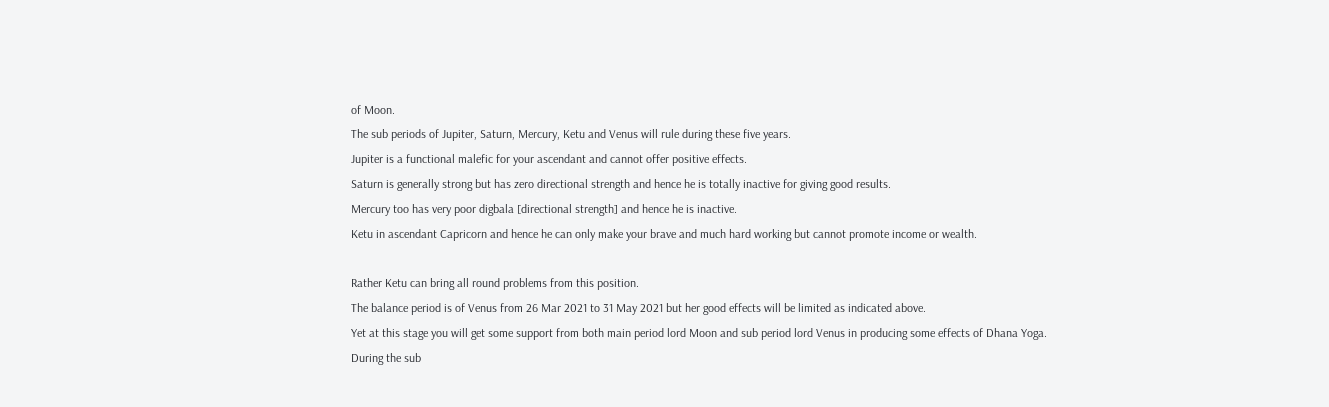of Moon.
The sub periods of Jupiter, Saturn, Mercury, Ketu and Venus will rule during these five years.
Jupiter is a functional malefic for your ascendant and cannot offer positive effects.
Saturn is generally strong but has zero directional strength and hence he is totally inactive for giving good results.
Mercury too has very poor digbala [directional strength] and hence he is inactive.
Ketu in ascendant Capricorn and hence he can only make your brave and much hard working but cannot promote income or wealth.

Rather Ketu can bring all round problems from this position.
The balance period is of Venus from 26 Mar 2021 to 31 May 2021 but her good effects will be limited as indicated above.
Yet at this stage you will get some support from both main period lord Moon and sub period lord Venus in producing some effects of Dhana Yoga.
During the sub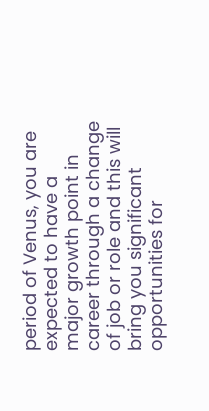period of Venus, you are expected to have a major growth point in career through a change of job or role and this will bring you significant opportunities for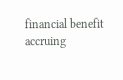financial benefit accruing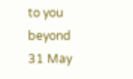to you beyond 31 May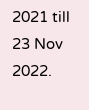2021 till 23 Nov 2022.